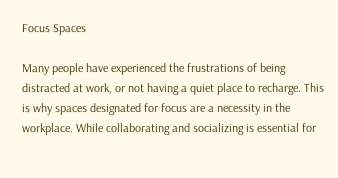Focus Spaces

Many people have experienced the frustrations of being distracted at work, or not having a quiet place to recharge. This is why spaces designated for focus are a necessity in the workplace. While collaborating and socializing is essential for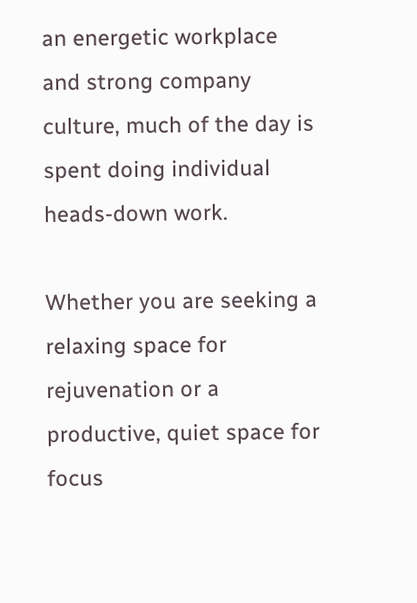an energetic workplace and strong company culture, much of the day is spent doing individual heads-down work.

Whether you are seeking a relaxing space for rejuvenation or a productive, quiet space for focus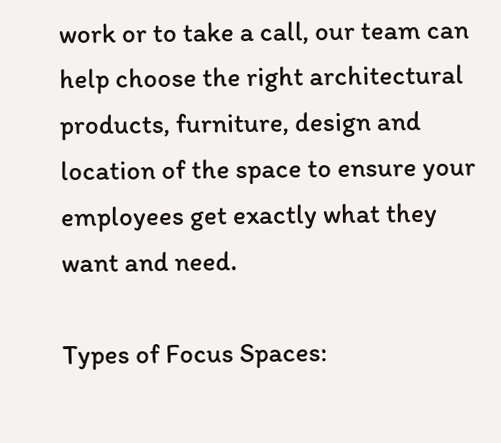work or to take a call, our team can help choose the right architectural products, furniture, design and location of the space to ensure your employees get exactly what they want and need.

Types of Focus Spaces: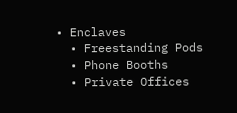• Enclaves
  • Freestanding Pods
  • Phone Booths
  • Private Offices